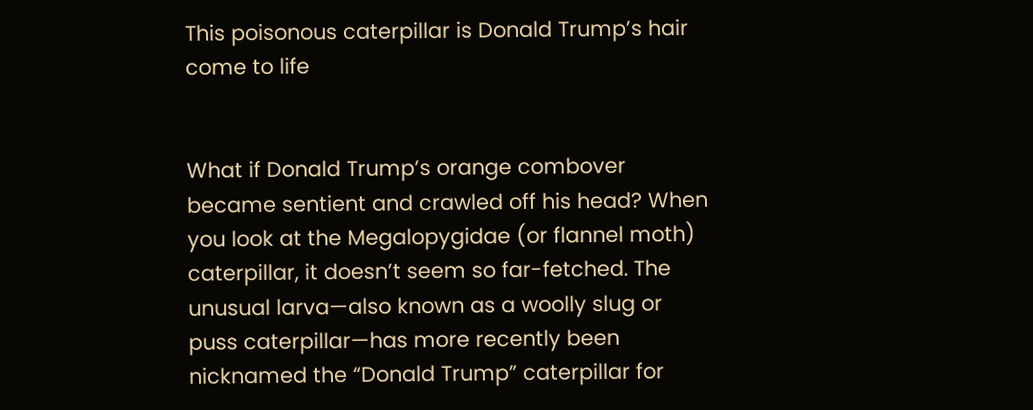This poisonous caterpillar is Donald Trump’s hair come to life


What if Donald Trump’s orange combover became sentient and crawled off his head? When you look at the Megalopygidae (or flannel moth) caterpillar, it doesn’t seem so far-fetched. The unusual larva—also known as a woolly slug or puss caterpillar—has more recently been nicknamed the “Donald Trump” caterpillar for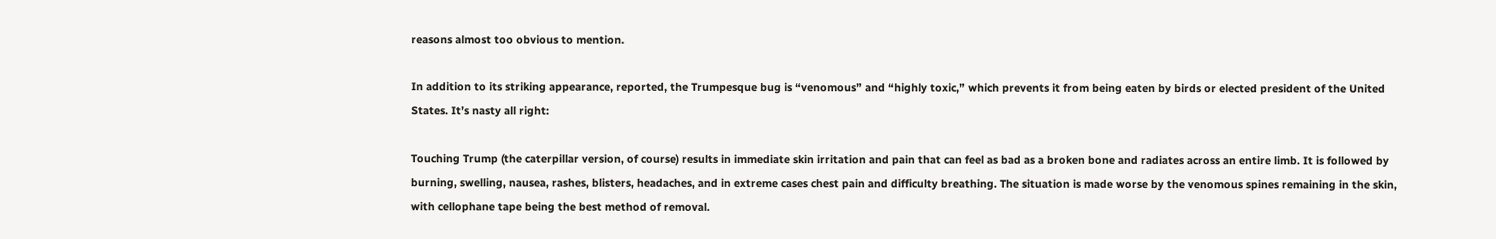reasons almost too obvious to mention.

In addition to its striking appearance, reported, the Trumpesque bug is “venomous” and “highly toxic,” which prevents it from being eaten by birds or elected president of the United States. It’s nasty all right:

Touching Trump (the caterpillar version, of course) results in immediate skin irritation and pain that can feel as bad as a broken bone and radiates across an entire limb. It is followed by burning, swelling, nausea, rashes, blisters, headaches, and in extreme cases chest pain and difficulty breathing. The situation is made worse by the venomous spines remaining in the skin, with cellophane tape being the best method of removal.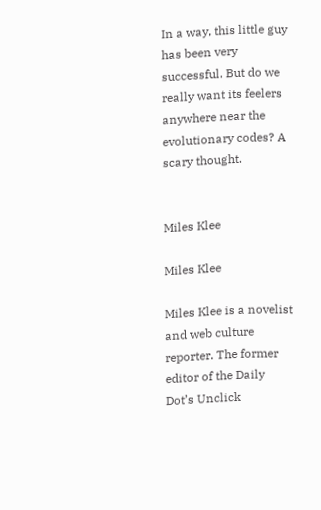In a way, this little guy has been very successful. But do we really want its feelers anywhere near the evolutionary codes? A scary thought.


Miles Klee

Miles Klee

Miles Klee is a novelist and web culture reporter. The former editor of the Daily Dot’s Unclick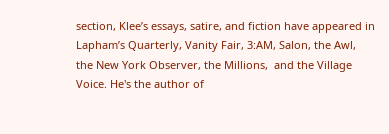section, Klee’s essays, satire, and fiction have appeared in Lapham’s Quarterly, Vanity Fair, 3:AM, Salon, the Awl, the New York Observer, the Millions,  and the Village Voice. He's the author of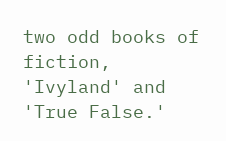two odd books of fiction, 'Ivyland' and 'True False.'